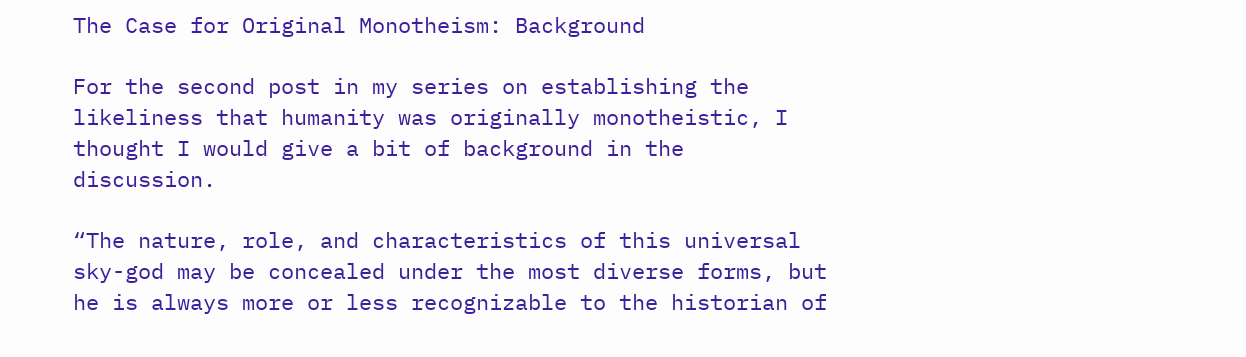The Case for Original Monotheism: Background

For the second post in my series on establishing the likeliness that humanity was originally monotheistic, I thought I would give a bit of background in the discussion.

“The nature, role, and characteristics of this universal sky-god may be concealed under the most diverse forms, but he is always more or less recognizable to the historian of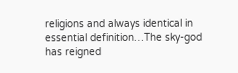religions and always identical in essential definition…The sky-god has reigned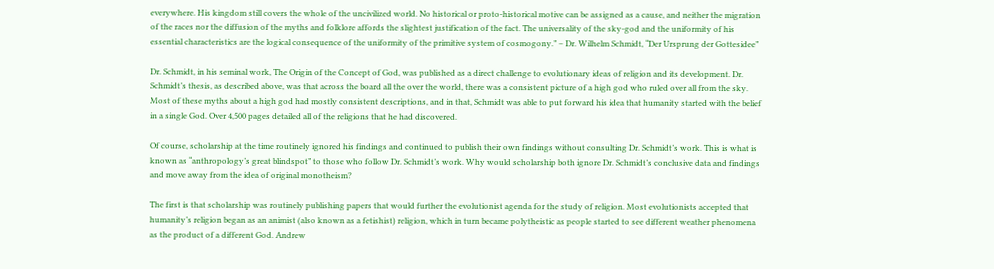everywhere. His kingdom still covers the whole of the uncivilized world. No historical or proto-historical motive can be assigned as a cause, and neither the migration of the races nor the diffusion of the myths and folklore affords the slightest justification of the fact. The universality of the sky-god and the uniformity of his essential characteristics are the logical consequence of the uniformity of the primitive system of cosmogony.” – Dr. Wilhelm Schmidt, “Der Ursprung der Gottesidee”

Dr. Schmidt, in his seminal work, The Origin of the Concept of God, was published as a direct challenge to evolutionary ideas of religion and its development. Dr. Schmidt’s thesis, as described above, was that across the board all the over the world, there was a consistent picture of a high god who ruled over all from the sky. Most of these myths about a high god had mostly consistent descriptions, and in that, Schmidt was able to put forward his idea that humanity started with the belief in a single God. Over 4,500 pages detailed all of the religions that he had discovered.

Of course, scholarship at the time routinely ignored his findings and continued to publish their own findings without consulting Dr. Schmidt’s work. This is what is known as “anthropology’s great blindspot” to those who follow Dr. Schmidt’s work. Why would scholarship both ignore Dr. Schmidt’s conclusive data and findings and move away from the idea of original monotheism?

The first is that scholarship was routinely publishing papers that would further the evolutionist agenda for the study of religion. Most evolutionists accepted that humanity’s religion began as an animist (also known as a fetishist) religion, which in turn became polytheistic as people started to see different weather phenomena as the product of a different God. Andrew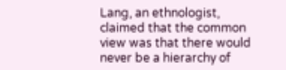Lang, an ethnologist, claimed that the common view was that there would never be a hierarchy of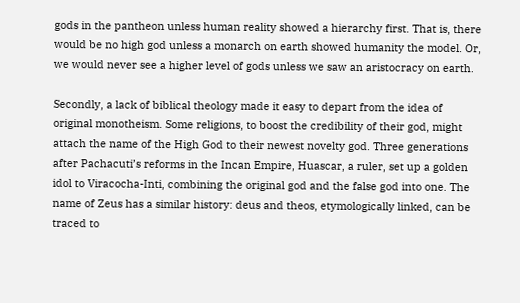gods in the pantheon unless human reality showed a hierarchy first. That is, there would be no high god unless a monarch on earth showed humanity the model. Or, we would never see a higher level of gods unless we saw an aristocracy on earth.

Secondly, a lack of biblical theology made it easy to depart from the idea of original monotheism. Some religions, to boost the credibility of their god, might attach the name of the High God to their newest novelty god. Three generations after Pachacuti’s reforms in the Incan Empire, Huascar, a ruler, set up a golden idol to Viracocha-Inti, combining the original god and the false god into one. The name of Zeus has a similar history: deus and theos, etymologically linked, can be traced to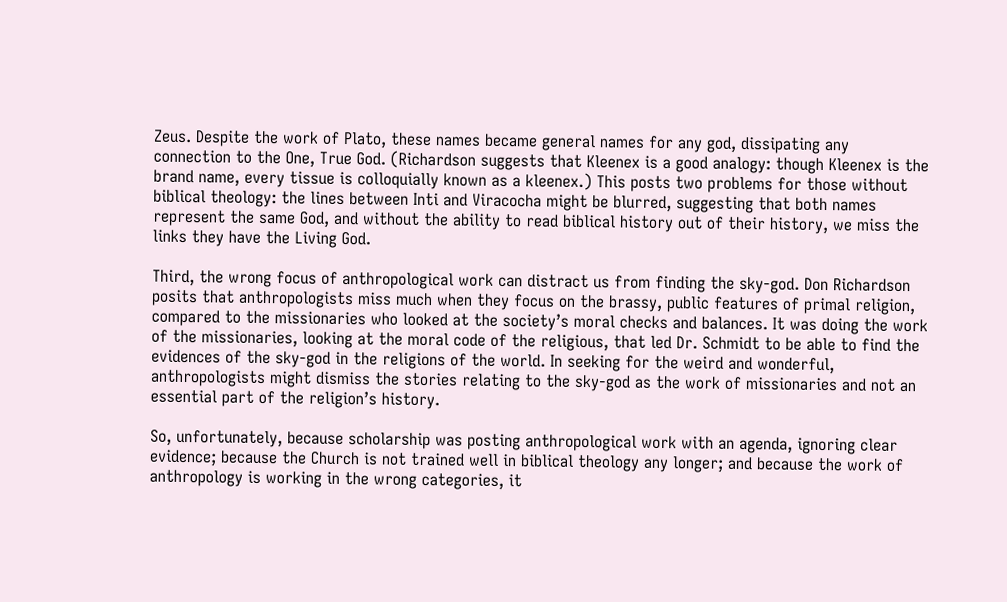Zeus. Despite the work of Plato, these names became general names for any god, dissipating any connection to the One, True God. (Richardson suggests that Kleenex is a good analogy: though Kleenex is the brand name, every tissue is colloquially known as a kleenex.) This posts two problems for those without biblical theology: the lines between Inti and Viracocha might be blurred, suggesting that both names represent the same God, and without the ability to read biblical history out of their history, we miss the links they have the Living God.

Third, the wrong focus of anthropological work can distract us from finding the sky-god. Don Richardson posits that anthropologists miss much when they focus on the brassy, public features of primal religion, compared to the missionaries who looked at the society’s moral checks and balances. It was doing the work of the missionaries, looking at the moral code of the religious, that led Dr. Schmidt to be able to find the evidences of the sky-god in the religions of the world. In seeking for the weird and wonderful, anthropologists might dismiss the stories relating to the sky-god as the work of missionaries and not an essential part of the religion’s history.

So, unfortunately, because scholarship was posting anthropological work with an agenda, ignoring clear evidence; because the Church is not trained well in biblical theology any longer; and because the work of anthropology is working in the wrong categories, it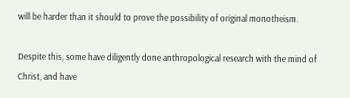will be harder than it should to prove the possibility of original monotheism.

Despite this, some have diligently done anthropological research with the mind of Christ, and have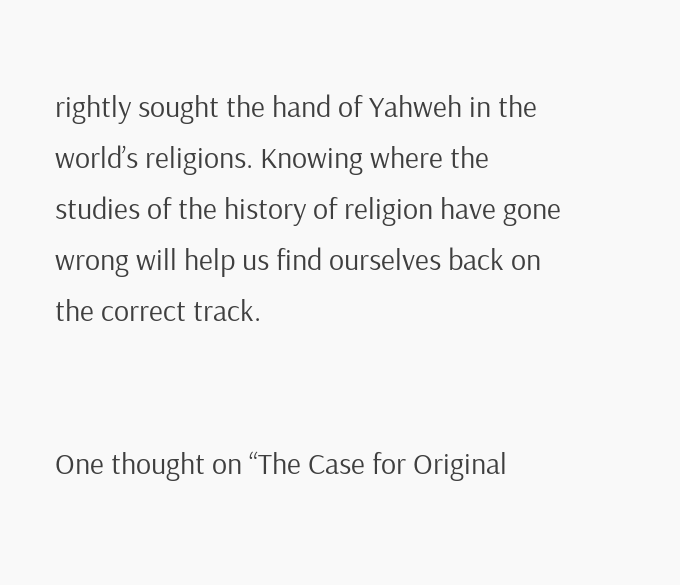rightly sought the hand of Yahweh in the world’s religions. Knowing where the studies of the history of religion have gone wrong will help us find ourselves back on the correct track.


One thought on “The Case for Original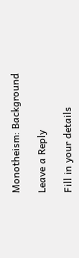Monotheism: Background

Leave a Reply

Fill in your details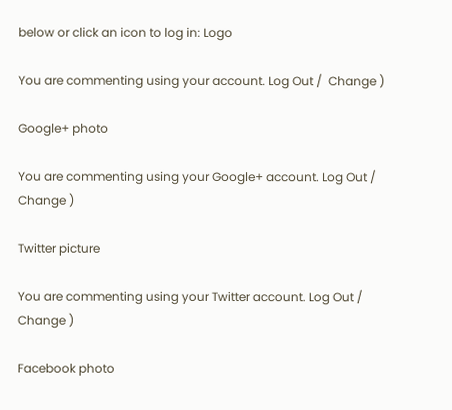below or click an icon to log in: Logo

You are commenting using your account. Log Out /  Change )

Google+ photo

You are commenting using your Google+ account. Log Out /  Change )

Twitter picture

You are commenting using your Twitter account. Log Out /  Change )

Facebook photo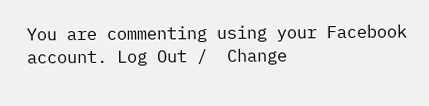You are commenting using your Facebook account. Log Out /  Change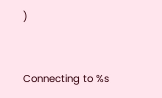)


Connecting to %s